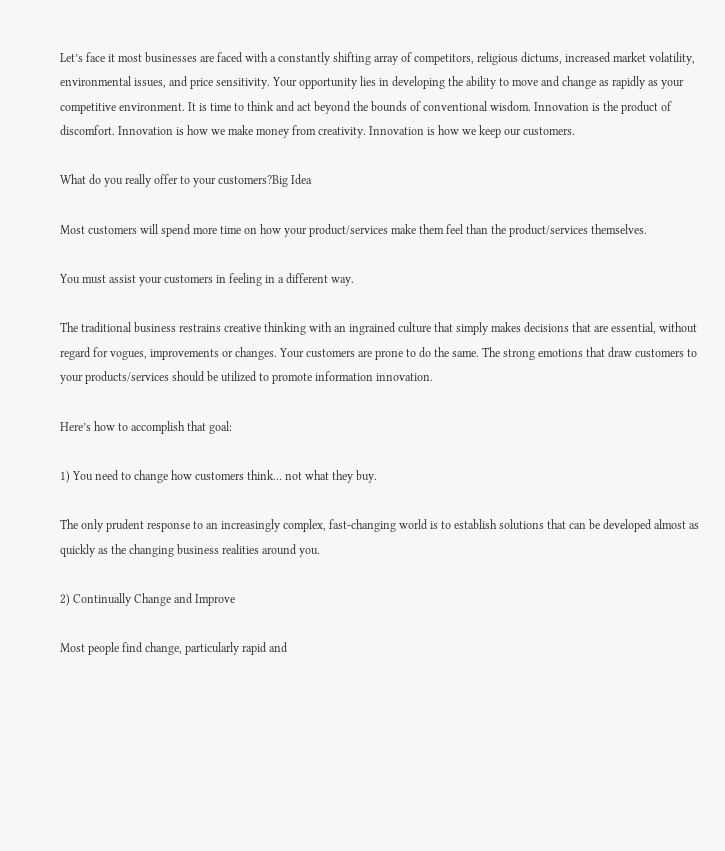Let’s face it most businesses are faced with a constantly shifting array of competitors, religious dictums, increased market volatility, environmental issues, and price sensitivity. Your opportunity lies in developing the ability to move and change as rapidly as your competitive environment. It is time to think and act beyond the bounds of conventional wisdom. Innovation is the product of discomfort. Innovation is how we make money from creativity. Innovation is how we keep our customers.

What do you really offer to your customers?Big Idea

Most customers will spend more time on how your product/services make them feel than the product/services themselves.

You must assist your customers in feeling in a different way.

The traditional business restrains creative thinking with an ingrained culture that simply makes decisions that are essential, without regard for vogues, improvements or changes. Your customers are prone to do the same. The strong emotions that draw customers to your products/services should be utilized to promote information innovation.

Here’s how to accomplish that goal:

1) You need to change how customers think… not what they buy.

The only prudent response to an increasingly complex, fast-changing world is to establish solutions that can be developed almost as quickly as the changing business realities around you.

2) Continually Change and Improve

Most people find change, particularly rapid and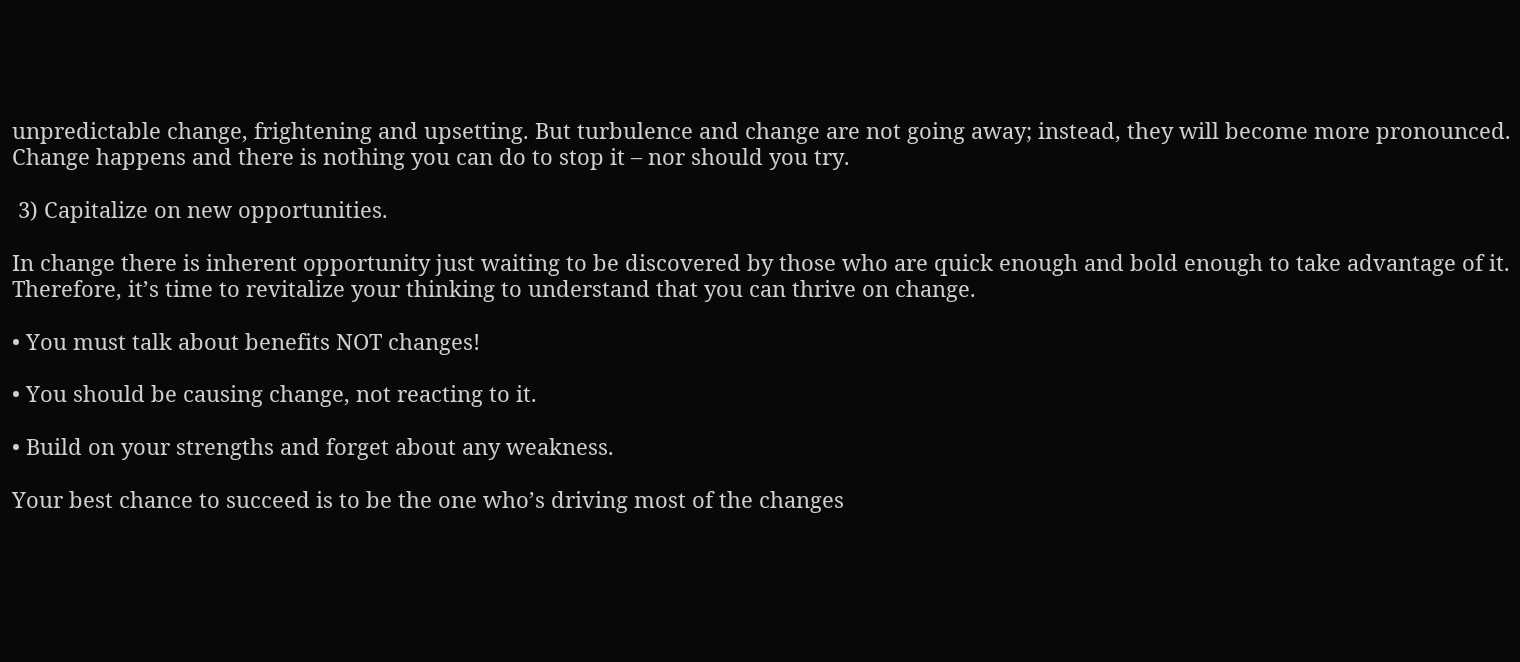unpredictable change, frightening and upsetting. But turbulence and change are not going away; instead, they will become more pronounced. Change happens and there is nothing you can do to stop it – nor should you try.

 3) Capitalize on new opportunities.

In change there is inherent opportunity just waiting to be discovered by those who are quick enough and bold enough to take advantage of it. Therefore, it’s time to revitalize your thinking to understand that you can thrive on change.

• You must talk about benefits NOT changes!

• You should be causing change, not reacting to it.

• Build on your strengths and forget about any weakness.

Your best chance to succeed is to be the one who’s driving most of the changes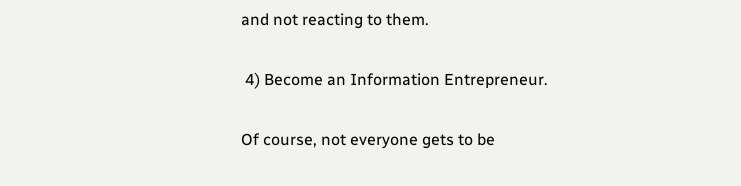and not reacting to them.

 4) Become an Information Entrepreneur.

Of course, not everyone gets to be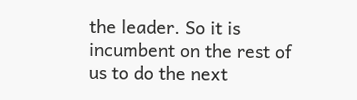the leader. So it is incumbent on the rest of us to do the next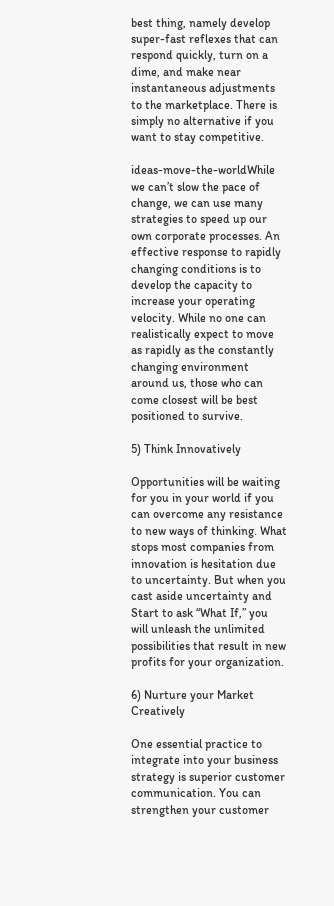best thing, namely develop super-fast reflexes that can respond quickly, turn on a dime, and make near instantaneous adjustments to the marketplace. There is simply no alternative if you want to stay competitive.

ideas-move-the-worldWhile we can’t slow the pace of change, we can use many strategies to speed up our own corporate processes. An effective response to rapidly changing conditions is to develop the capacity to increase your operating velocity. While no one can realistically expect to move as rapidly as the constantly changing environment around us, those who can come closest will be best positioned to survive.

5) Think Innovatively

Opportunities will be waiting for you in your world if you can overcome any resistance to new ways of thinking. What stops most companies from innovation is hesitation due to uncertainty. But when you cast aside uncertainty and Start to ask “What If,” you will unleash the unlimited possibilities that result in new profits for your organization.

6) Nurture your Market Creatively

One essential practice to integrate into your business strategy is superior customer communication. You can strengthen your customer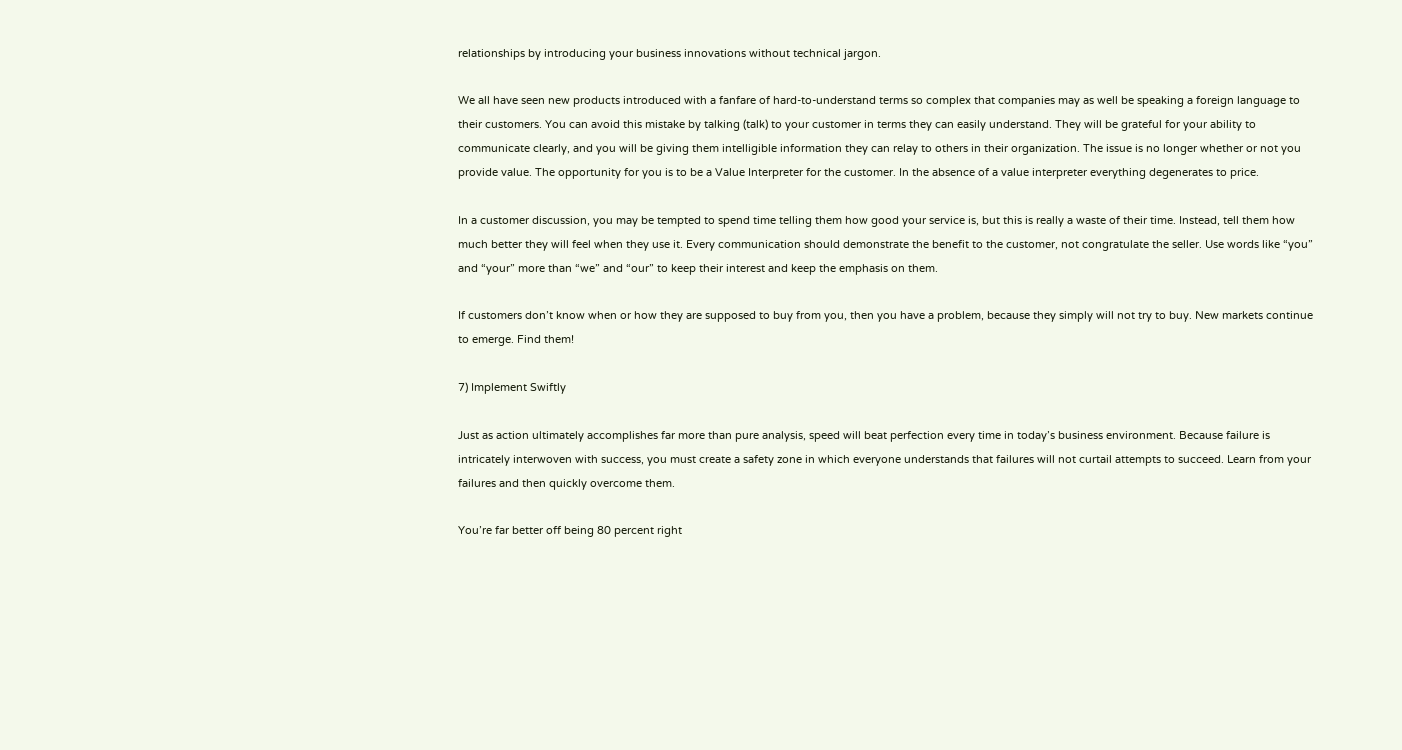relationships by introducing your business innovations without technical jargon.

We all have seen new products introduced with a fanfare of hard-to-understand terms so complex that companies may as well be speaking a foreign language to their customers. You can avoid this mistake by talking (talk) to your customer in terms they can easily understand. They will be grateful for your ability to communicate clearly, and you will be giving them intelligible information they can relay to others in their organization. The issue is no longer whether or not you provide value. The opportunity for you is to be a Value Interpreter for the customer. In the absence of a value interpreter everything degenerates to price.

In a customer discussion, you may be tempted to spend time telling them how good your service is, but this is really a waste of their time. Instead, tell them how much better they will feel when they use it. Every communication should demonstrate the benefit to the customer, not congratulate the seller. Use words like “you” and “your” more than “we” and “our” to keep their interest and keep the emphasis on them.

If customers don’t know when or how they are supposed to buy from you, then you have a problem, because they simply will not try to buy. New markets continue to emerge. Find them!

7) Implement Swiftly

Just as action ultimately accomplishes far more than pure analysis, speed will beat perfection every time in today’s business environment. Because failure is intricately interwoven with success, you must create a safety zone in which everyone understands that failures will not curtail attempts to succeed. Learn from your failures and then quickly overcome them.

You’re far better off being 80 percent right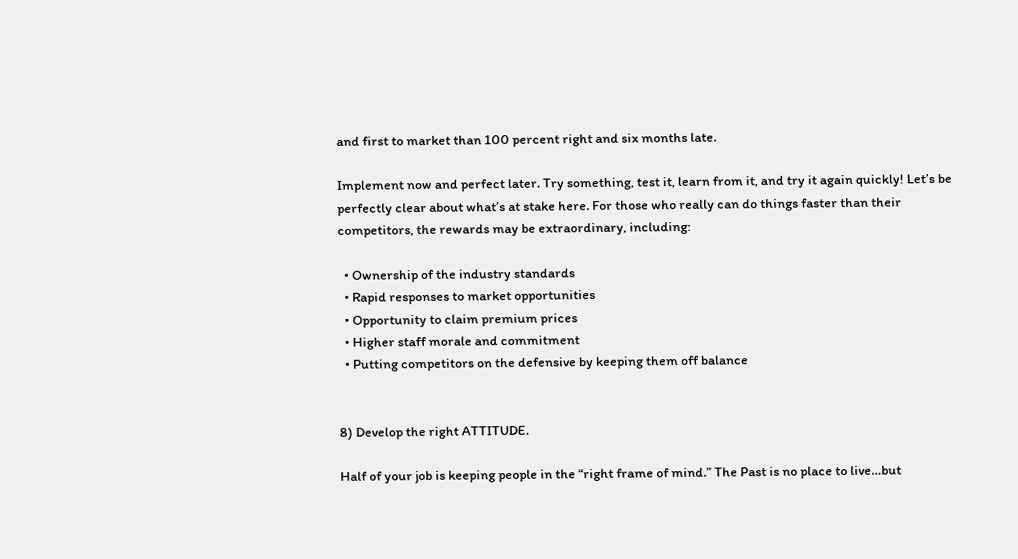and first to market than 100 percent right and six months late.

Implement now and perfect later. Try something, test it, learn from it, and try it again quickly! Let’s be perfectly clear about what’s at stake here. For those who really can do things faster than their competitors, the rewards may be extraordinary, including:

  • Ownership of the industry standards
  • Rapid responses to market opportunities
  • Opportunity to claim premium prices
  • Higher staff morale and commitment
  • Putting competitors on the defensive by keeping them off balance


8) Develop the right ATTITUDE.

Half of your job is keeping people in the “right frame of mind.” The Past is no place to live…but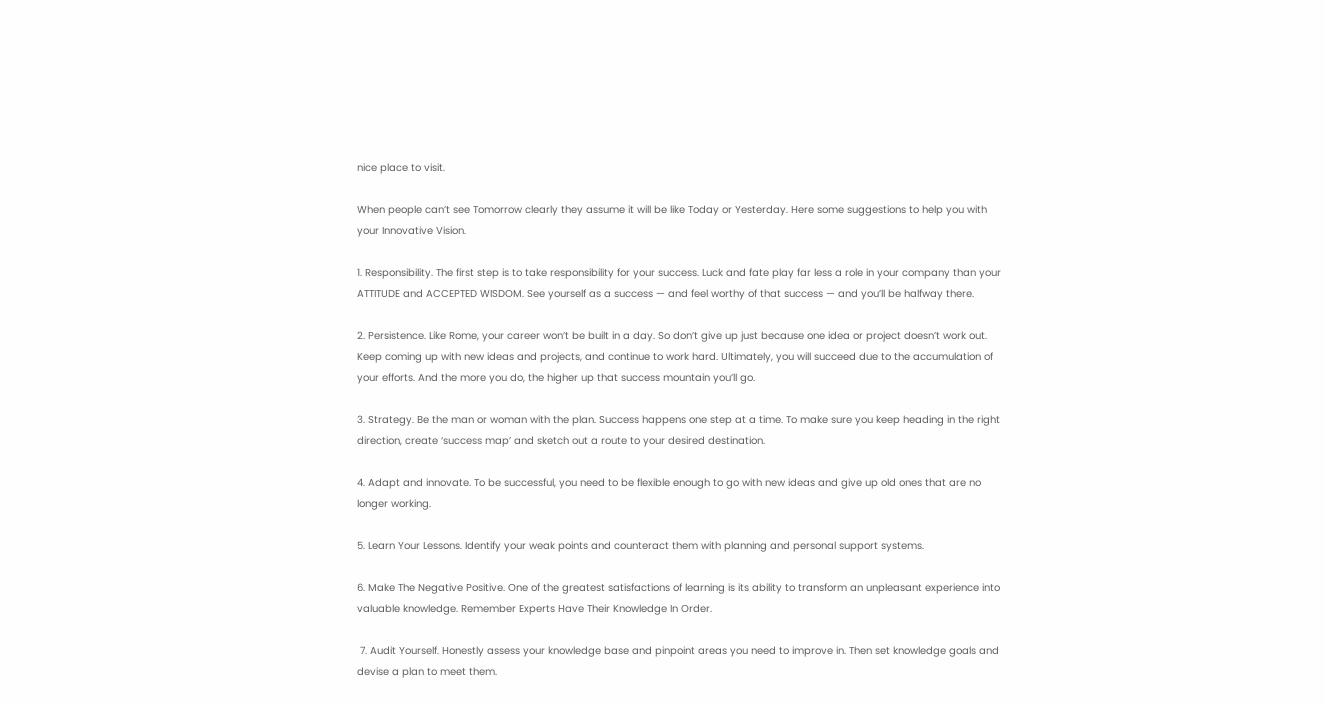nice place to visit.

When people can’t see Tomorrow clearly they assume it will be like Today or Yesterday. Here some suggestions to help you with your Innovative Vision.

1. Responsibility. The first step is to take responsibility for your success. Luck and fate play far less a role in your company than your ATTITUDE and ACCEPTED WISDOM. See yourself as a success — and feel worthy of that success — and you’ll be halfway there.

2. Persistence. Like Rome, your career won’t be built in a day. So don’t give up just because one idea or project doesn’t work out. Keep coming up with new ideas and projects, and continue to work hard. Ultimately, you will succeed due to the accumulation of your efforts. And the more you do, the higher up that success mountain you’ll go.

3. Strategy. Be the man or woman with the plan. Success happens one step at a time. To make sure you keep heading in the right direction, create ‘success map’ and sketch out a route to your desired destination.

4. Adapt and innovate. To be successful, you need to be flexible enough to go with new ideas and give up old ones that are no longer working.

5. Learn Your Lessons. Identify your weak points and counteract them with planning and personal support systems.

6. Make The Negative Positive. One of the greatest satisfactions of learning is its ability to transform an unpleasant experience into valuable knowledge. Remember Experts Have Their Knowledge In Order.

 7. Audit Yourself. Honestly assess your knowledge base and pinpoint areas you need to improve in. Then set knowledge goals and devise a plan to meet them.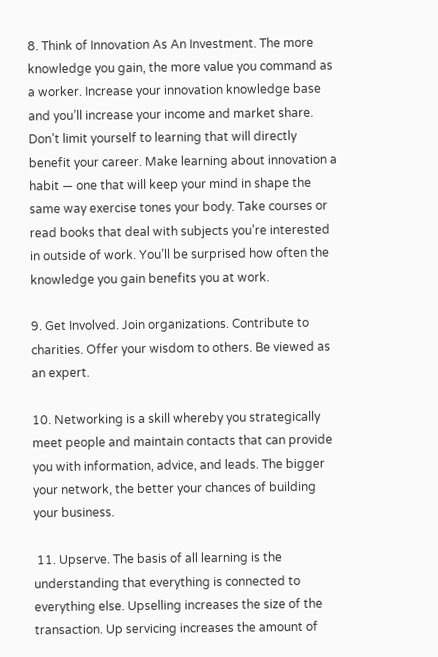8. Think of Innovation As An Investment. The more knowledge you gain, the more value you command as a worker. Increase your innovation knowledge base and you’ll increase your income and market share. Don’t limit yourself to learning that will directly benefit your career. Make learning about innovation a habit — one that will keep your mind in shape the same way exercise tones your body. Take courses or read books that deal with subjects you’re interested in outside of work. You’ll be surprised how often the knowledge you gain benefits you at work.

9. Get Involved. Join organizations. Contribute to charities. Offer your wisdom to others. Be viewed as an expert.

10. Networking is a skill whereby you strategically meet people and maintain contacts that can provide you with information, advice, and leads. The bigger your network, the better your chances of building your business.

 11. Upserve. The basis of all learning is the understanding that everything is connected to everything else. Upselling increases the size of the transaction. Up servicing increases the amount of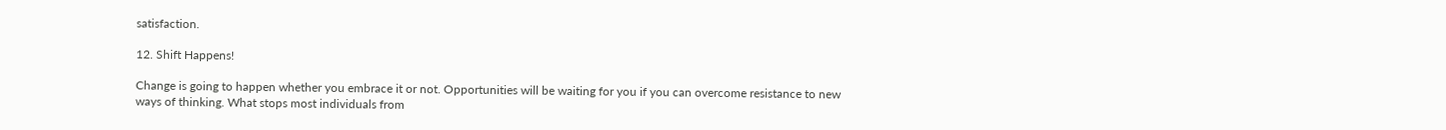satisfaction.

12. Shift Happens!

Change is going to happen whether you embrace it or not. Opportunities will be waiting for you if you can overcome resistance to new ways of thinking. What stops most individuals from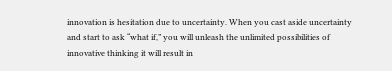innovation is hesitation due to uncertainty. When you cast aside uncertainty and start to ask “what if,” you will unleash the unlimited possibilities of innovative thinking it will result in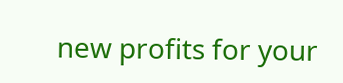new profits for your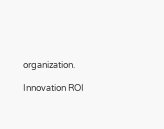organization.

Innovation ROI